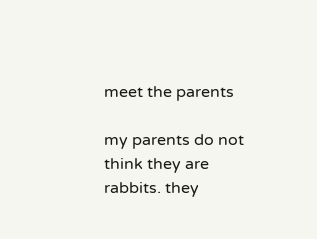meet the parents

my parents do not think they are rabbits. they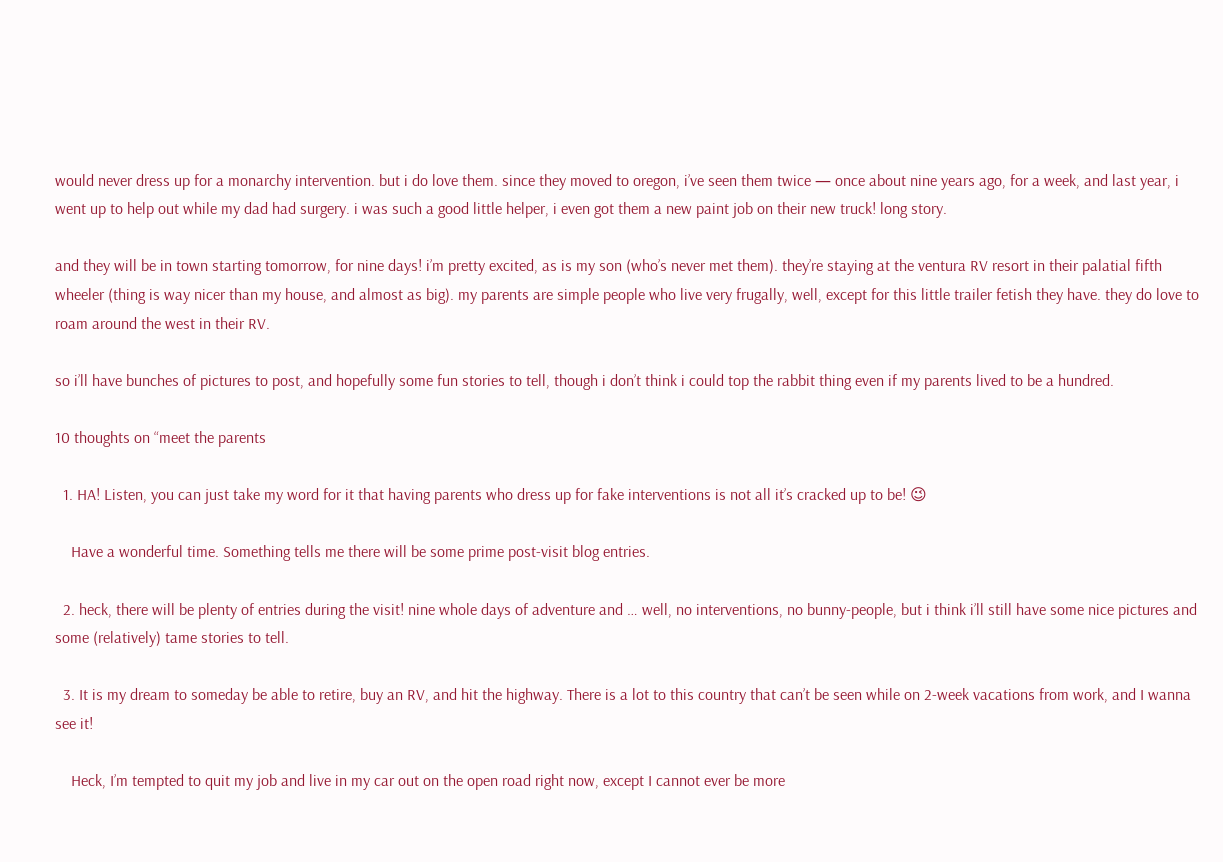would never dress up for a monarchy intervention. but i do love them. since they moved to oregon, i’ve seen them twice — once about nine years ago, for a week, and last year, i went up to help out while my dad had surgery. i was such a good little helper, i even got them a new paint job on their new truck! long story.

and they will be in town starting tomorrow, for nine days! i’m pretty excited, as is my son (who’s never met them). they’re staying at the ventura RV resort in their palatial fifth wheeler (thing is way nicer than my house, and almost as big). my parents are simple people who live very frugally, well, except for this little trailer fetish they have. they do love to roam around the west in their RV.

so i’ll have bunches of pictures to post, and hopefully some fun stories to tell, though i don’t think i could top the rabbit thing even if my parents lived to be a hundred.

10 thoughts on “meet the parents

  1. HA! Listen, you can just take my word for it that having parents who dress up for fake interventions is not all it’s cracked up to be! 😉

    Have a wonderful time. Something tells me there will be some prime post-visit blog entries.

  2. heck, there will be plenty of entries during the visit! nine whole days of adventure and … well, no interventions, no bunny-people, but i think i’ll still have some nice pictures and some (relatively) tame stories to tell.

  3. It is my dream to someday be able to retire, buy an RV, and hit the highway. There is a lot to this country that can’t be seen while on 2-week vacations from work, and I wanna see it!

    Heck, I’m tempted to quit my job and live in my car out on the open road right now, except I cannot ever be more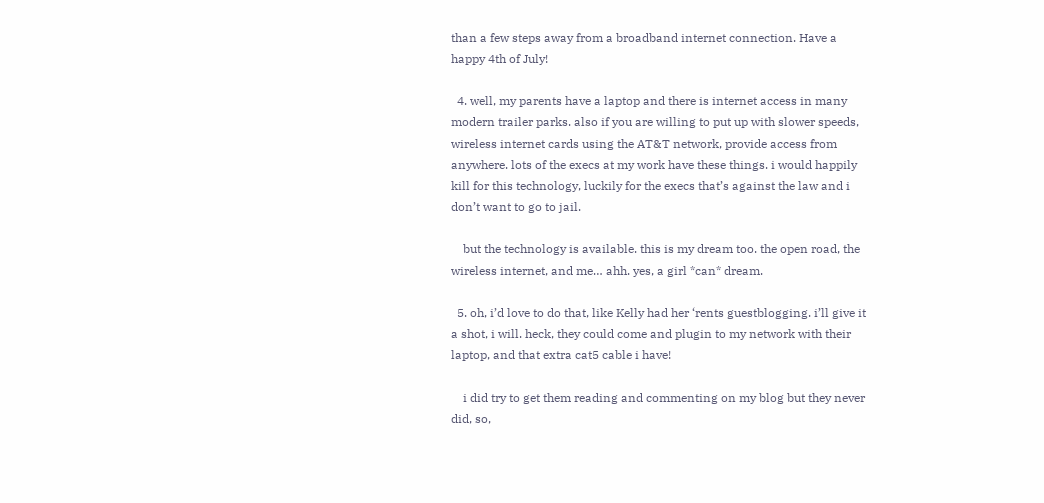than a few steps away from a broadband internet connection. Have a happy 4th of July!

  4. well, my parents have a laptop and there is internet access in many modern trailer parks. also if you are willing to put up with slower speeds, wireless internet cards using the AT&T network, provide access from anywhere. lots of the execs at my work have these things. i would happily kill for this technology, luckily for the execs that’s against the law and i don’t want to go to jail.

    but the technology is available. this is my dream too. the open road, the wireless internet, and me… ahh. yes, a girl *can* dream.

  5. oh, i’d love to do that, like Kelly had her ‘rents guestblogging. i’ll give it a shot, i will. heck, they could come and plugin to my network with their laptop, and that extra cat5 cable i have!

    i did try to get them reading and commenting on my blog but they never did, so,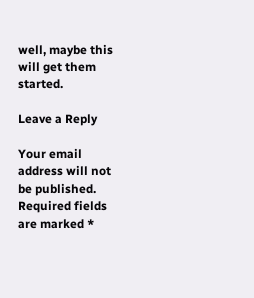well, maybe this will get them started.

Leave a Reply

Your email address will not be published. Required fields are marked *